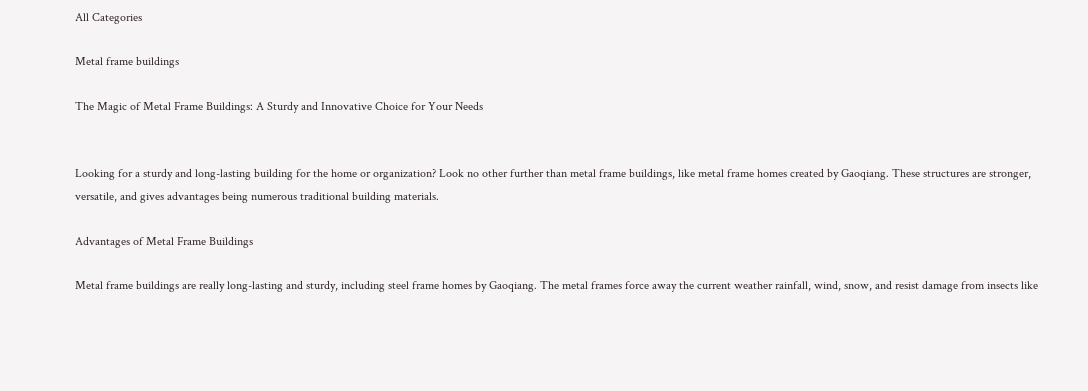All Categories

Metal frame buildings

The Magic of Metal Frame Buildings: A Sturdy and Innovative Choice for Your Needs


Looking for a sturdy and long-lasting building for the home or organization? Look no other further than metal frame buildings, like metal frame homes created by Gaoqiang. These structures are stronger, versatile, and gives advantages being numerous traditional building materials.

Advantages of Metal Frame Buildings

Metal frame buildings are really long-lasting and sturdy, including steel frame homes by Gaoqiang. The metal frames force away the current weather rainfall, wind, snow, and resist damage from insects like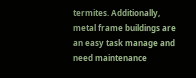termites. Additionally, metal frame buildings are an easy task manage and need maintenance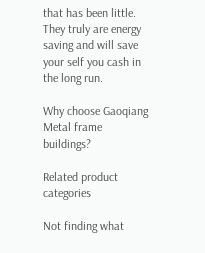that has been little. They truly are energy saving and will save your self you cash in the long run.

Why choose Gaoqiang Metal frame buildings?

Related product categories

Not finding what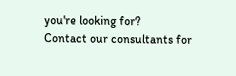you're looking for?
Contact our consultants for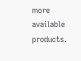more available products.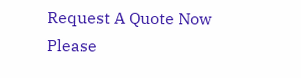Request A Quote Now
Please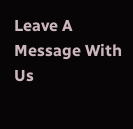Leave A Message With Us